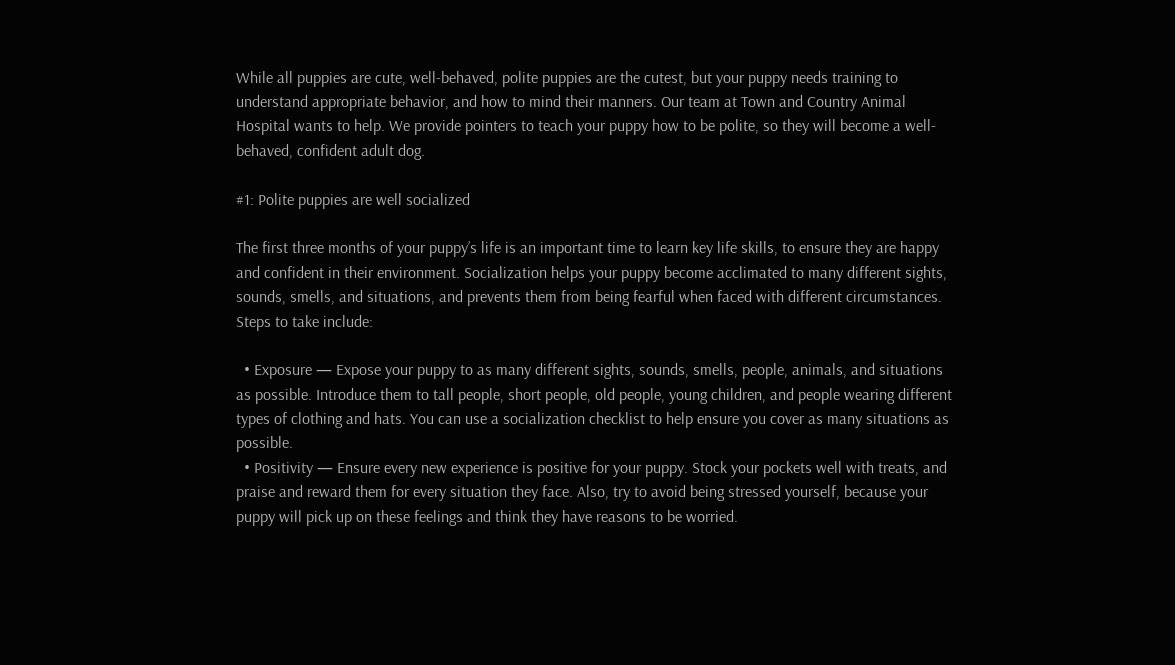While all puppies are cute, well-behaved, polite puppies are the cutest, but your puppy needs training to understand appropriate behavior, and how to mind their manners. Our team at Town and Country Animal Hospital wants to help. We provide pointers to teach your puppy how to be polite, so they will become a well-behaved, confident adult dog.

#1: Polite puppies are well socialized

The first three months of your puppy’s life is an important time to learn key life skills, to ensure they are happy and confident in their environment. Socialization helps your puppy become acclimated to many different sights, sounds, smells, and situations, and prevents them from being fearful when faced with different circumstances. Steps to take include:

  • Exposure — Expose your puppy to as many different sights, sounds, smells, people, animals, and situations as possible. Introduce them to tall people, short people, old people, young children, and people wearing different types of clothing and hats. You can use a socialization checklist to help ensure you cover as many situations as possible.
  • Positivity — Ensure every new experience is positive for your puppy. Stock your pockets well with treats, and praise and reward them for every situation they face. Also, try to avoid being stressed yourself, because your puppy will pick up on these feelings and think they have reasons to be worried.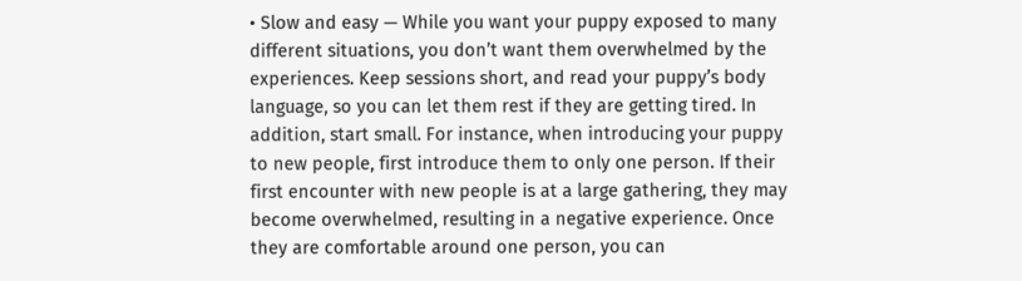• Slow and easy — While you want your puppy exposed to many different situations, you don’t want them overwhelmed by the experiences. Keep sessions short, and read your puppy’s body language, so you can let them rest if they are getting tired. In addition, start small. For instance, when introducing your puppy to new people, first introduce them to only one person. If their first encounter with new people is at a large gathering, they may become overwhelmed, resulting in a negative experience. Once they are comfortable around one person, you can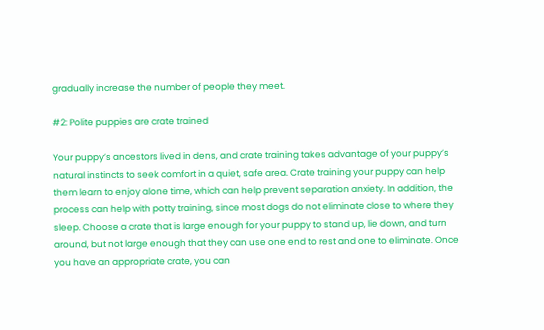gradually increase the number of people they meet.

#2: Polite puppies are crate trained

Your puppy’s ancestors lived in dens, and crate training takes advantage of your puppy’s natural instincts to seek comfort in a quiet, safe area. Crate training your puppy can help them learn to enjoy alone time, which can help prevent separation anxiety. In addition, the process can help with potty training, since most dogs do not eliminate close to where they sleep. Choose a crate that is large enough for your puppy to stand up, lie down, and turn around, but not large enough that they can use one end to rest and one to eliminate. Once you have an appropriate crate, you can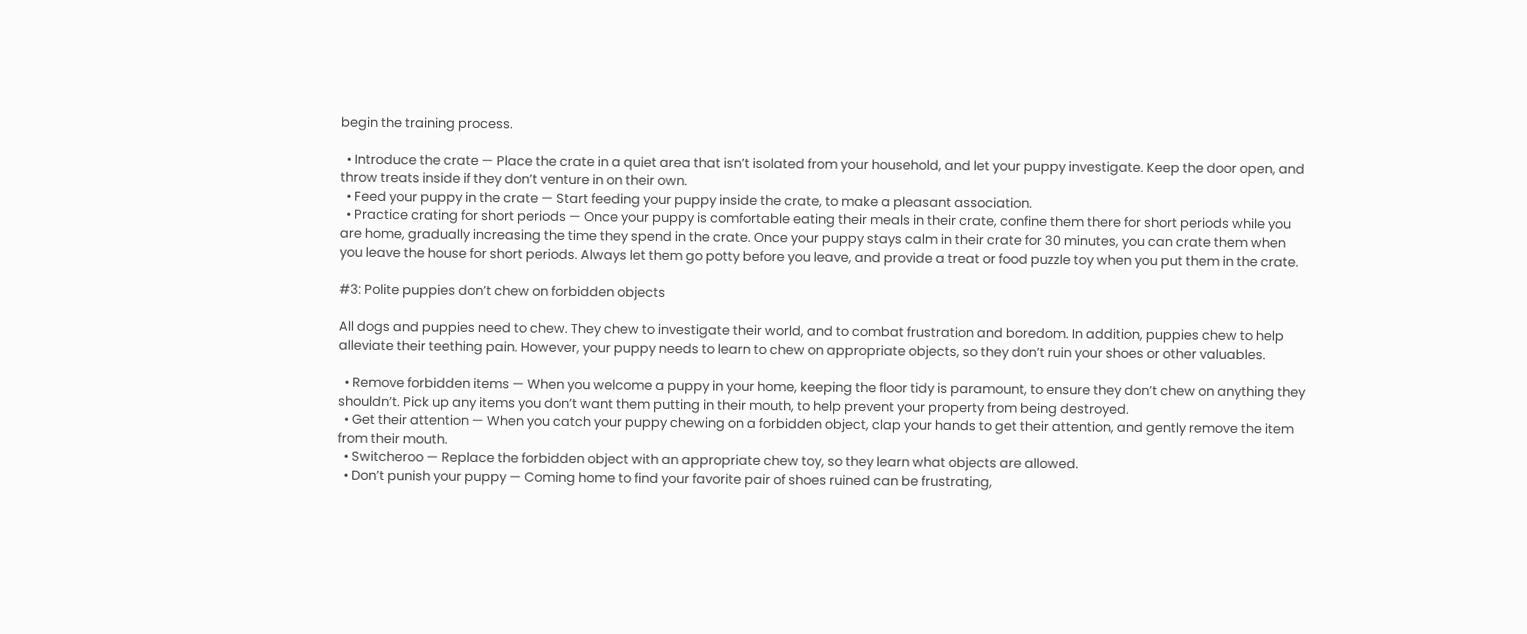begin the training process.

  • Introduce the crate — Place the crate in a quiet area that isn’t isolated from your household, and let your puppy investigate. Keep the door open, and throw treats inside if they don’t venture in on their own.
  • Feed your puppy in the crate — Start feeding your puppy inside the crate, to make a pleasant association.
  • Practice crating for short periods — Once your puppy is comfortable eating their meals in their crate, confine them there for short periods while you are home, gradually increasing the time they spend in the crate. Once your puppy stays calm in their crate for 30 minutes, you can crate them when you leave the house for short periods. Always let them go potty before you leave, and provide a treat or food puzzle toy when you put them in the crate.

#3: Polite puppies don’t chew on forbidden objects

All dogs and puppies need to chew. They chew to investigate their world, and to combat frustration and boredom. In addition, puppies chew to help alleviate their teething pain. However, your puppy needs to learn to chew on appropriate objects, so they don’t ruin your shoes or other valuables.

  • Remove forbidden items — When you welcome a puppy in your home, keeping the floor tidy is paramount, to ensure they don’t chew on anything they shouldn’t. Pick up any items you don’t want them putting in their mouth, to help prevent your property from being destroyed.
  • Get their attention — When you catch your puppy chewing on a forbidden object, clap your hands to get their attention, and gently remove the item from their mouth.
  • Switcheroo — Replace the forbidden object with an appropriate chew toy, so they learn what objects are allowed.
  • Don’t punish your puppy — Coming home to find your favorite pair of shoes ruined can be frustrating,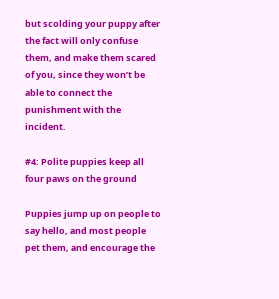but scolding your puppy after the fact will only confuse them, and make them scared of you, since they won’t be able to connect the punishment with the incident.

#4: Polite puppies keep all four paws on the ground

Puppies jump up on people to say hello, and most people pet them, and encourage the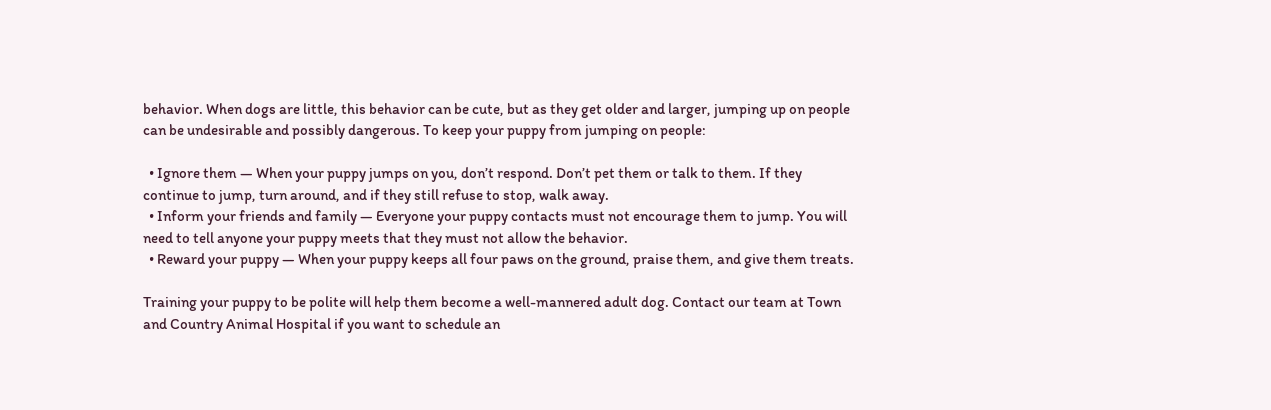behavior. When dogs are little, this behavior can be cute, but as they get older and larger, jumping up on people can be undesirable and possibly dangerous. To keep your puppy from jumping on people:

  • Ignore them — When your puppy jumps on you, don’t respond. Don’t pet them or talk to them. If they continue to jump, turn around, and if they still refuse to stop, walk away.
  • Inform your friends and family — Everyone your puppy contacts must not encourage them to jump. You will need to tell anyone your puppy meets that they must not allow the behavior.
  • Reward your puppy — When your puppy keeps all four paws on the ground, praise them, and give them treats.

Training your puppy to be polite will help them become a well-mannered adult dog. Contact our team at Town and Country Animal Hospital if you want to schedule an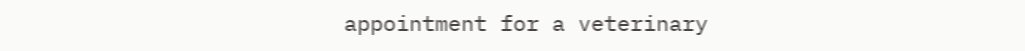appointment for a veterinary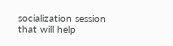socialization session that will help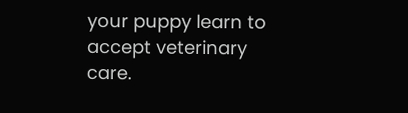your puppy learn to accept veterinary care.